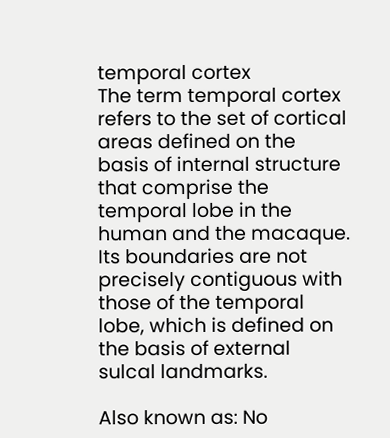temporal cortex
The term temporal cortex refers to the set of cortical areas defined on the basis of internal structure that comprise the temporal lobe in the human and the macaque. Its boundaries are not precisely contiguous with those of the temporal lobe, which is defined on the basis of external sulcal landmarks.

Also known as: No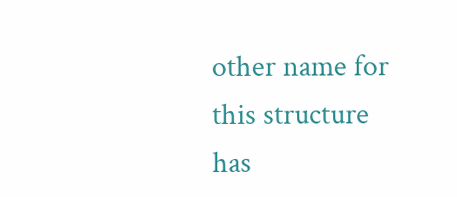other name for this structure has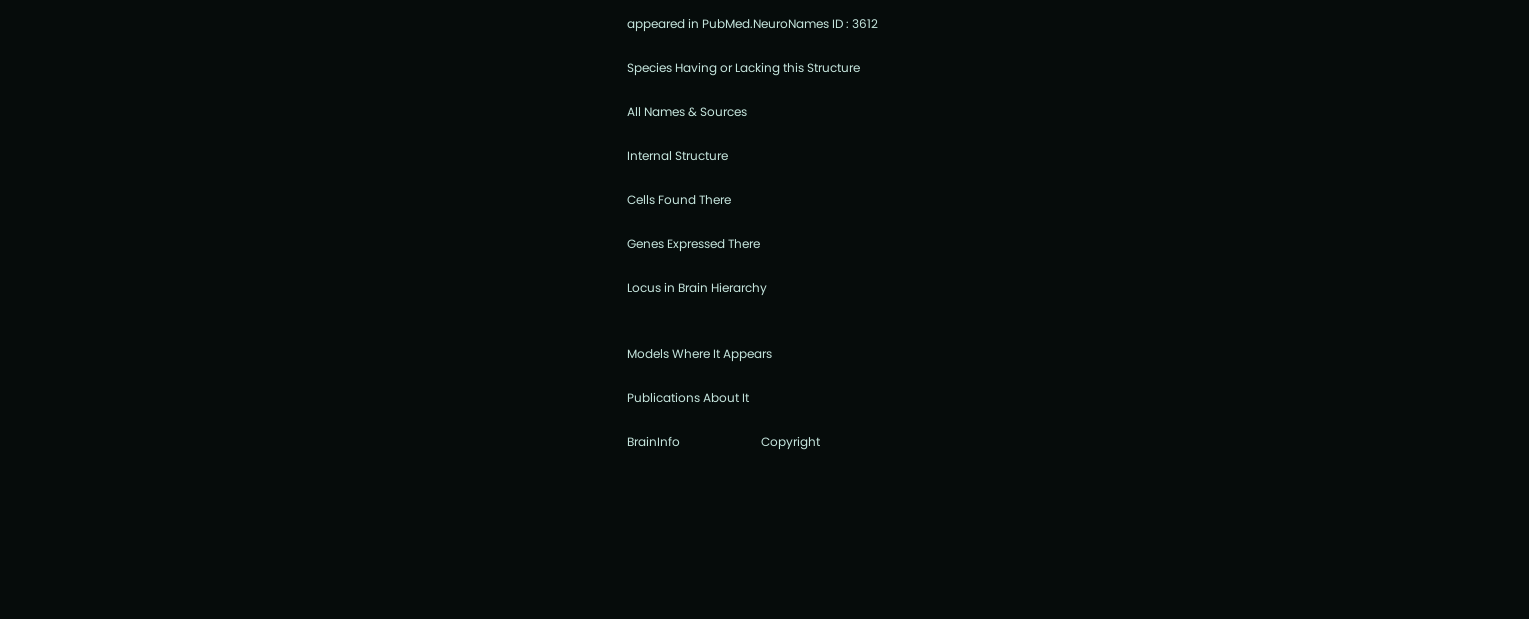appeared in PubMed.NeuroNames ID : 3612

Species Having or Lacking this Structure

All Names & Sources

Internal Structure

Cells Found There

Genes Expressed There

Locus in Brain Hierarchy


Models Where It Appears

Publications About It

BrainInfo                           Copyright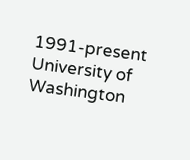1991-present                          University of Washington